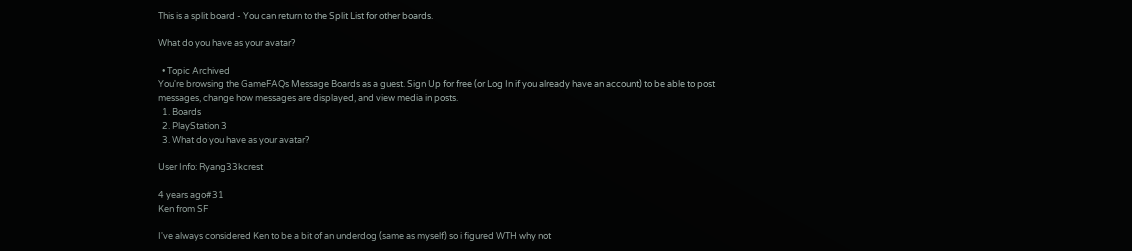This is a split board - You can return to the Split List for other boards.

What do you have as your avatar?

  • Topic Archived
You're browsing the GameFAQs Message Boards as a guest. Sign Up for free (or Log In if you already have an account) to be able to post messages, change how messages are displayed, and view media in posts.
  1. Boards
  2. PlayStation 3
  3. What do you have as your avatar?

User Info: Ryang33kcrest

4 years ago#31
Ken from SF

I've always considered Ken to be a bit of an underdog (same as myself) so i figured WTH why not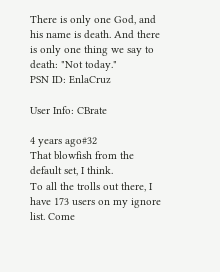There is only one God, and his name is death. And there is only one thing we say to death: "Not today."
PSN ID: EnlaCruz

User Info: CBrate

4 years ago#32
That blowfish from the default set, I think.
To all the trolls out there, I have 173 users on my ignore list. Come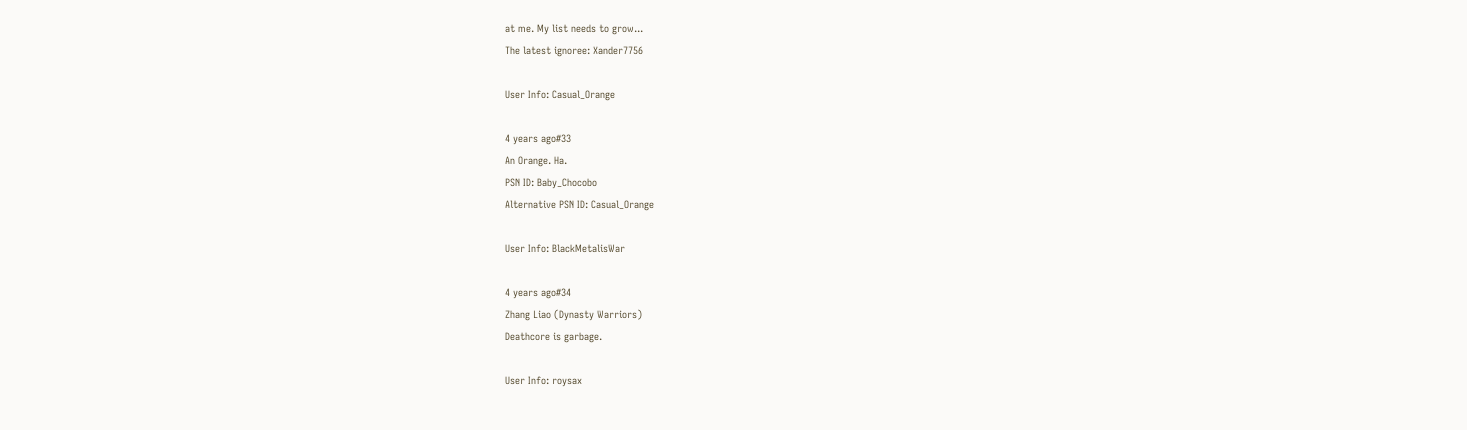at me. My list needs to grow...
The latest ignoree: Xander7756

User Info: Casual_Orange

4 years ago#33
An Orange. Ha.
PSN ID: Baby_Chocobo
Alternative PSN ID: Casual_Orange

User Info: BlackMetalisWar

4 years ago#34
Zhang Liao (Dynasty Warriors)
Deathcore is garbage.

User Info: roysax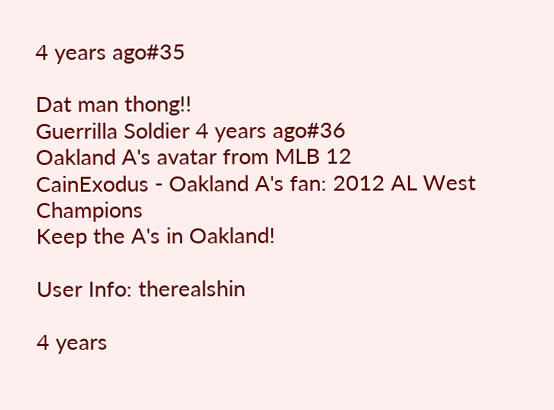4 years ago#35

Dat man thong!!
Guerrilla Soldier 4 years ago#36
Oakland A's avatar from MLB 12
CainExodus - Oakland A's fan: 2012 AL West Champions
Keep the A's in Oakland!

User Info: therealshin

4 years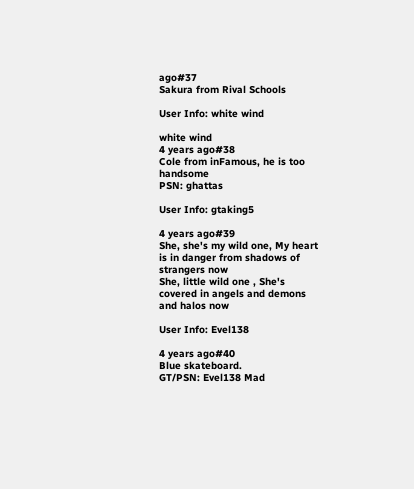ago#37
Sakura from Rival Schools

User Info: white wind

white wind
4 years ago#38
Cole from inFamous, he is too handsome
PSN: ghattas

User Info: gtaking5

4 years ago#39
She, she's my wild one, My heart is in danger from shadows of strangers now
She, little wild one , She's covered in angels and demons and halos now

User Info: Evel138

4 years ago#40
Blue skateboard.
GT/PSN: Evel138 Mad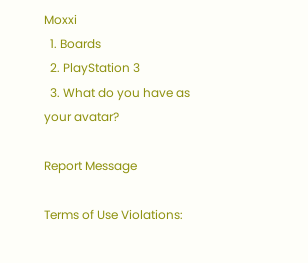Moxxi
  1. Boards
  2. PlayStation 3
  3. What do you have as your avatar?

Report Message

Terms of Use Violations: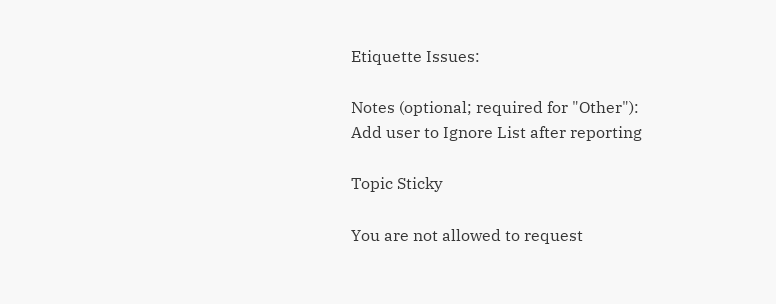Etiquette Issues:

Notes (optional; required for "Other"):
Add user to Ignore List after reporting

Topic Sticky

You are not allowed to request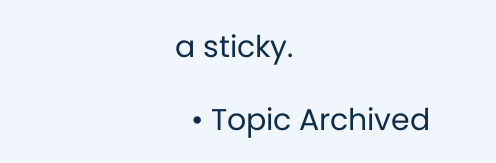a sticky.

  • Topic Archived